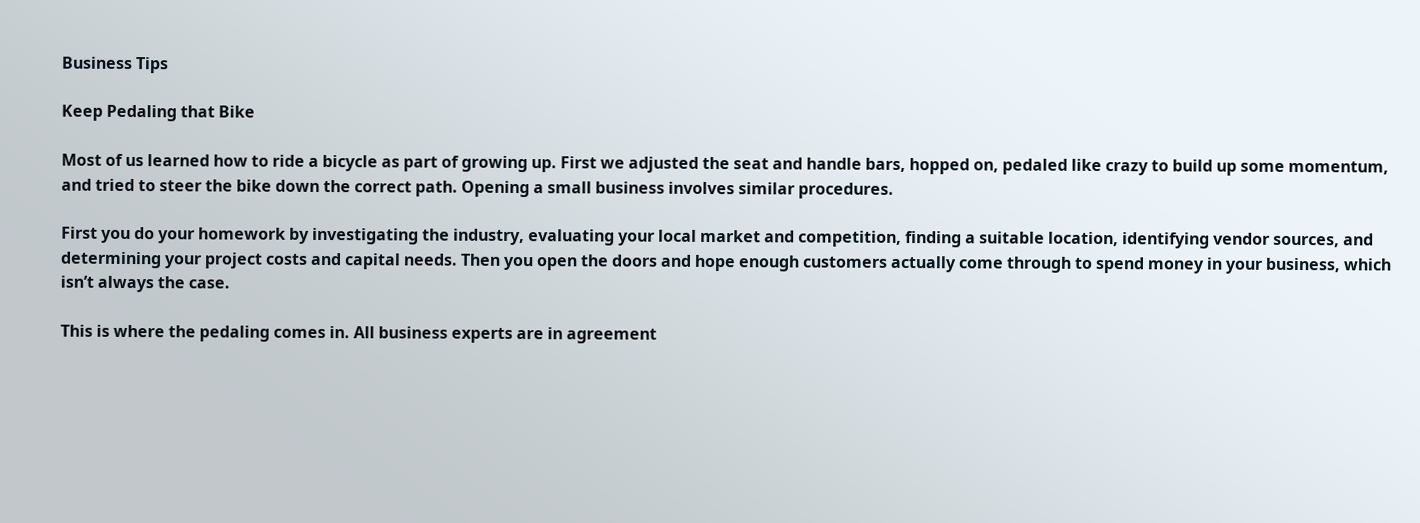Business Tips

Keep Pedaling that Bike

Most of us learned how to ride a bicycle as part of growing up. First we adjusted the seat and handle bars, hopped on, pedaled like crazy to build up some momentum, and tried to steer the bike down the correct path. Opening a small business involves similar procedures.

First you do your homework by investigating the industry, evaluating your local market and competition, finding a suitable location, identifying vendor sources, and determining your project costs and capital needs. Then you open the doors and hope enough customers actually come through to spend money in your business, which isn’t always the case.

This is where the pedaling comes in. All business experts are in agreement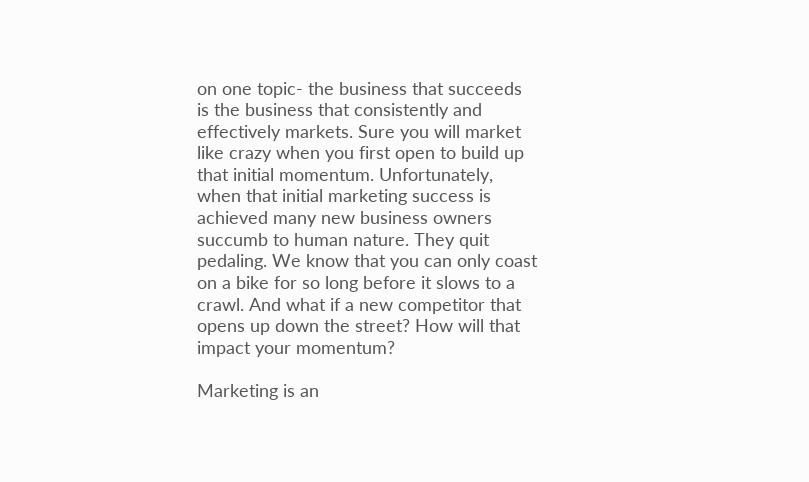on one topic- the business that succeeds is the business that consistently and effectively markets. Sure you will market like crazy when you first open to build up that initial momentum. Unfortunately, when that initial marketing success is achieved many new business owners succumb to human nature. They quit pedaling. We know that you can only coast on a bike for so long before it slows to a crawl. And what if a new competitor that opens up down the street? How will that impact your momentum?

Marketing is an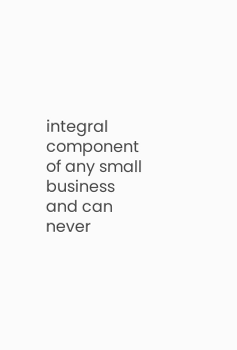integral component of any small business and can never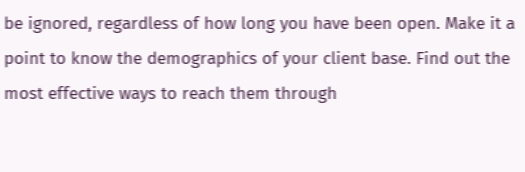be ignored, regardless of how long you have been open. Make it a point to know the demographics of your client base. Find out the most effective ways to reach them through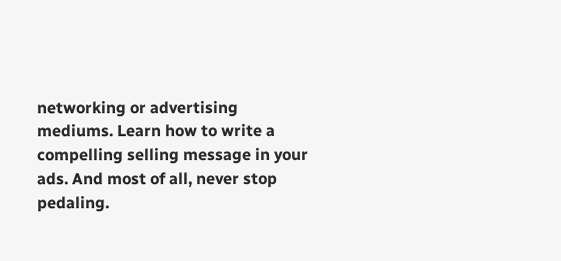networking or advertising mediums. Learn how to write a compelling selling message in your ads. And most of all, never stop pedaling.